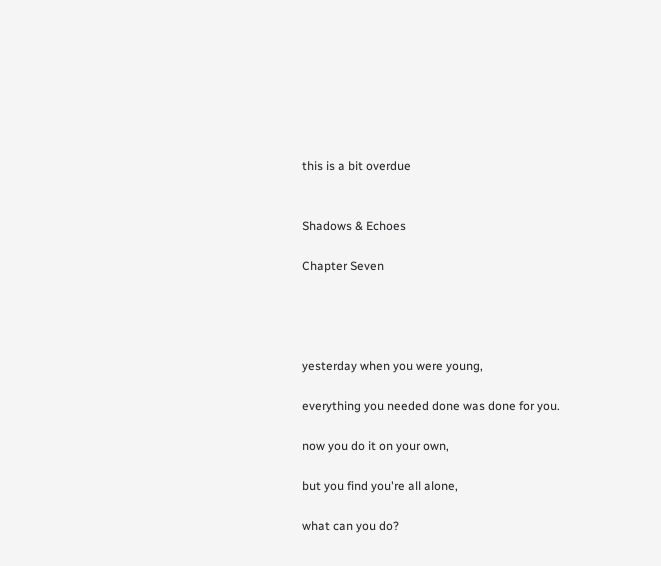this is a bit overdue


Shadows & Echoes

Chapter Seven




yesterday when you were young,

everything you needed done was done for you.

now you do it on your own,

but you find you're all alone,

what can you do?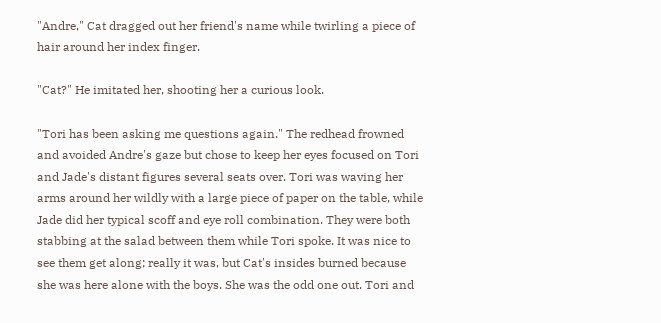"Andre," Cat dragged out her friend's name while twirling a piece of hair around her index finger.

"Cat?" He imitated her, shooting her a curious look.

"Tori has been asking me questions again." The redhead frowned and avoided Andre's gaze but chose to keep her eyes focused on Tori and Jade's distant figures several seats over. Tori was waving her arms around her wildly with a large piece of paper on the table, while Jade did her typical scoff and eye roll combination. They were both stabbing at the salad between them while Tori spoke. It was nice to see them get along; really it was, but Cat's insides burned because she was here alone with the boys. She was the odd one out. Tori and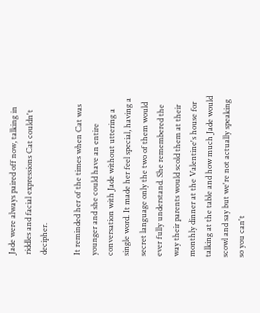Jade were always paired off now, talking in riddles and facial expressions Cat couldn't decipher.

It reminded her of the times when Cat was younger and she could have an entire conversation with Jade without uttering a single word. It made her feel special, having a secret language only the two of them would ever fully understand. She remembered the way their parents would scold them at their monthly dinner at the Valentine's house for talking at the table and how much Jade would scowl and say but we're not actually speaking so you can't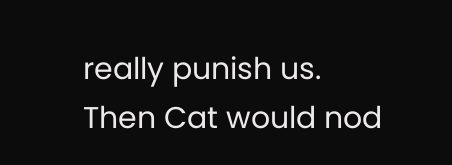really punish us. Then Cat would nod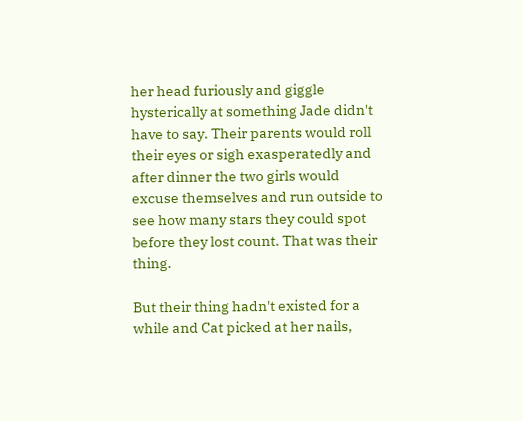her head furiously and giggle hysterically at something Jade didn't have to say. Their parents would roll their eyes or sigh exasperatedly and after dinner the two girls would excuse themselves and run outside to see how many stars they could spot before they lost count. That was their thing.

But their thing hadn't existed for a while and Cat picked at her nails,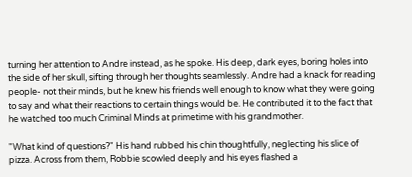turning her attention to Andre instead, as he spoke. His deep, dark eyes, boring holes into the side of her skull, sifting through her thoughts seamlessly. Andre had a knack for reading people- not their minds, but he knew his friends well enough to know what they were going to say and what their reactions to certain things would be. He contributed it to the fact that he watched too much Criminal Minds at primetime with his grandmother.

"What kind of questions?" His hand rubbed his chin thoughtfully, neglecting his slice of pizza. Across from them, Robbie scowled deeply and his eyes flashed a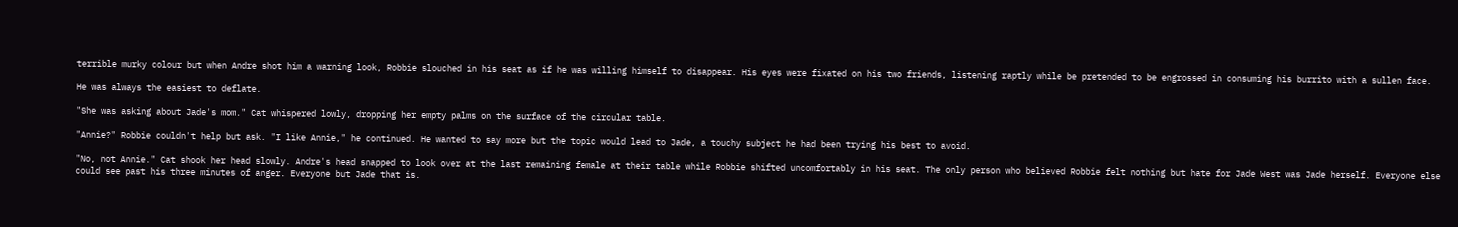terrible murky colour but when Andre shot him a warning look, Robbie slouched in his seat as if he was willing himself to disappear. His eyes were fixated on his two friends, listening raptly while be pretended to be engrossed in consuming his burrito with a sullen face.

He was always the easiest to deflate.

"She was asking about Jade's mom." Cat whispered lowly, dropping her empty palms on the surface of the circular table.

"Annie?" Robbie couldn't help but ask. "I like Annie," he continued. He wanted to say more but the topic would lead to Jade, a touchy subject he had been trying his best to avoid.

"No, not Annie." Cat shook her head slowly. Andre's head snapped to look over at the last remaining female at their table while Robbie shifted uncomfortably in his seat. The only person who believed Robbie felt nothing but hate for Jade West was Jade herself. Everyone else could see past his three minutes of anger. Everyone but Jade that is.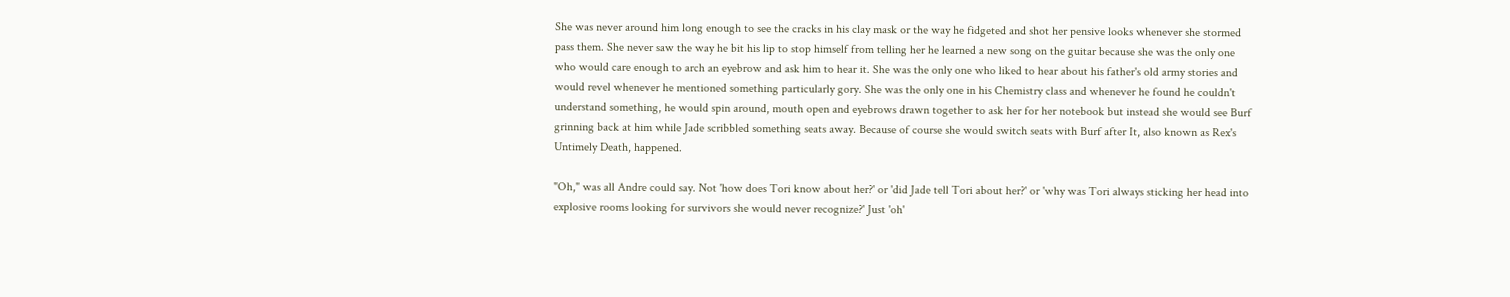She was never around him long enough to see the cracks in his clay mask or the way he fidgeted and shot her pensive looks whenever she stormed pass them. She never saw the way he bit his lip to stop himself from telling her he learned a new song on the guitar because she was the only one who would care enough to arch an eyebrow and ask him to hear it. She was the only one who liked to hear about his father's old army stories and would revel whenever he mentioned something particularly gory. She was the only one in his Chemistry class and whenever he found he couldn't understand something, he would spin around, mouth open and eyebrows drawn together to ask her for her notebook but instead she would see Burf grinning back at him while Jade scribbled something seats away. Because of course she would switch seats with Burf after It, also known as Rex's Untimely Death, happened.

"Oh," was all Andre could say. Not 'how does Tori know about her?' or 'did Jade tell Tori about her?' or 'why was Tori always sticking her head into explosive rooms looking for survivors she would never recognize?' Just 'oh'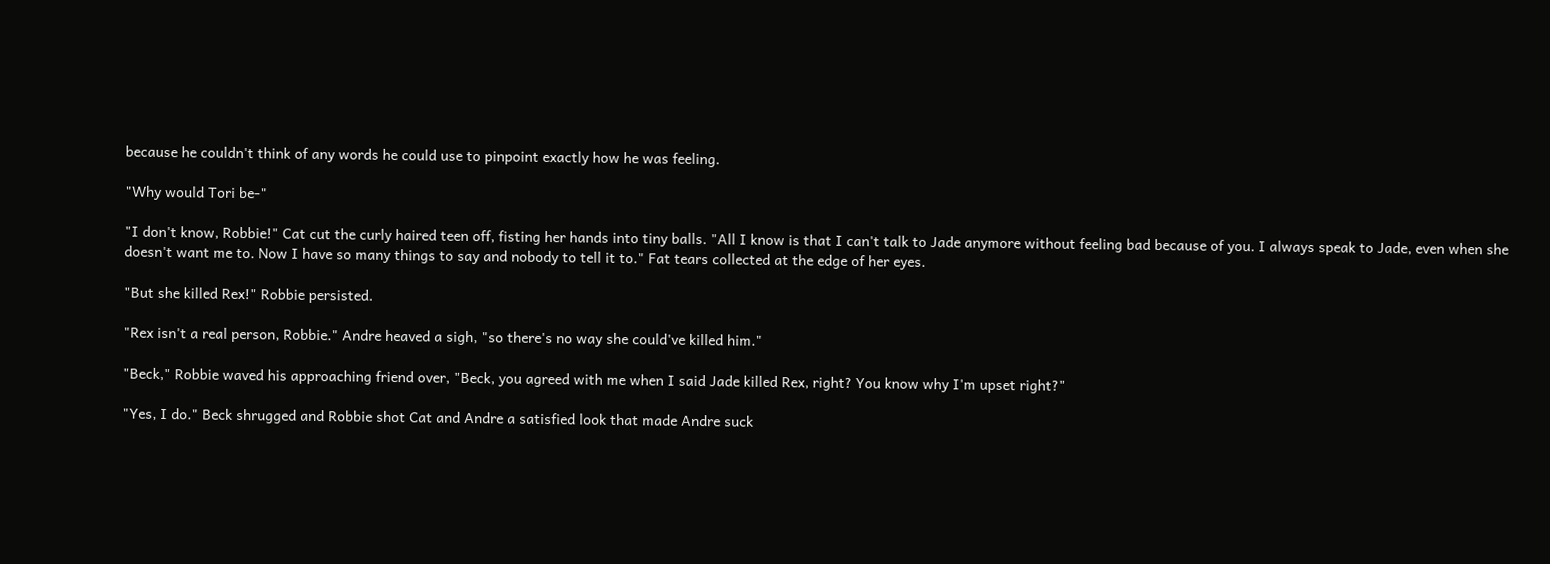because he couldn't think of any words he could use to pinpoint exactly how he was feeling.

"Why would Tori be-"

"I don't know, Robbie!" Cat cut the curly haired teen off, fisting her hands into tiny balls. "All I know is that I can't talk to Jade anymore without feeling bad because of you. I always speak to Jade, even when she doesn't want me to. Now I have so many things to say and nobody to tell it to." Fat tears collected at the edge of her eyes.

"But she killed Rex!" Robbie persisted.

"Rex isn't a real person, Robbie." Andre heaved a sigh, "so there's no way she could've killed him."

"Beck," Robbie waved his approaching friend over, "Beck, you agreed with me when I said Jade killed Rex, right? You know why I'm upset right?"

"Yes, I do." Beck shrugged and Robbie shot Cat and Andre a satisfied look that made Andre suck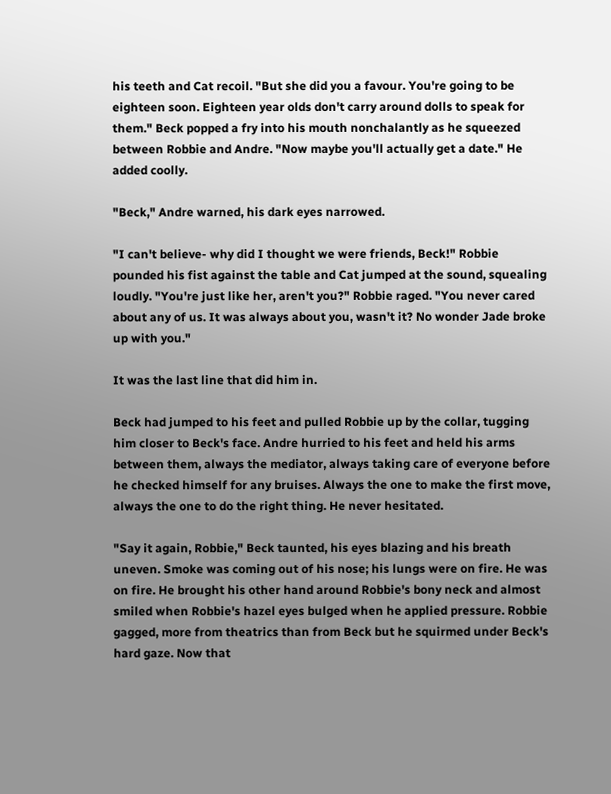his teeth and Cat recoil. "But she did you a favour. You're going to be eighteen soon. Eighteen year olds don't carry around dolls to speak for them." Beck popped a fry into his mouth nonchalantly as he squeezed between Robbie and Andre. "Now maybe you'll actually get a date." He added coolly.

"Beck," Andre warned, his dark eyes narrowed.

"I can't believe- why did I thought we were friends, Beck!" Robbie pounded his fist against the table and Cat jumped at the sound, squealing loudly. "You're just like her, aren't you?" Robbie raged. "You never cared about any of us. It was always about you, wasn't it? No wonder Jade broke up with you."

It was the last line that did him in.

Beck had jumped to his feet and pulled Robbie up by the collar, tugging him closer to Beck's face. Andre hurried to his feet and held his arms between them, always the mediator, always taking care of everyone before he checked himself for any bruises. Always the one to make the first move, always the one to do the right thing. He never hesitated.

"Say it again, Robbie," Beck taunted, his eyes blazing and his breath uneven. Smoke was coming out of his nose; his lungs were on fire. He was on fire. He brought his other hand around Robbie's bony neck and almost smiled when Robbie's hazel eyes bulged when he applied pressure. Robbie gagged, more from theatrics than from Beck but he squirmed under Beck's hard gaze. Now that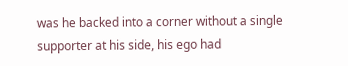was he backed into a corner without a single supporter at his side, his ego had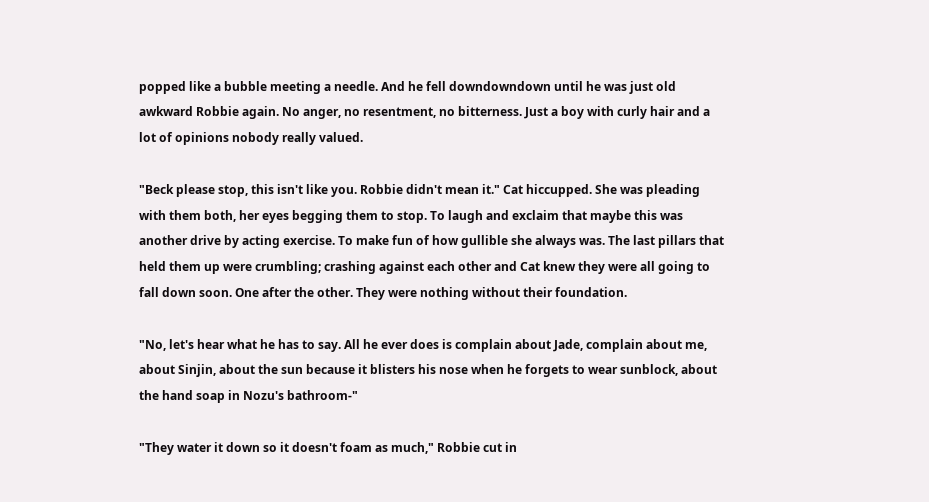popped like a bubble meeting a needle. And he fell downdowndown until he was just old awkward Robbie again. No anger, no resentment, no bitterness. Just a boy with curly hair and a lot of opinions nobody really valued.

"Beck please stop, this isn't like you. Robbie didn't mean it." Cat hiccupped. She was pleading with them both, her eyes begging them to stop. To laugh and exclaim that maybe this was another drive by acting exercise. To make fun of how gullible she always was. The last pillars that held them up were crumbling; crashing against each other and Cat knew they were all going to fall down soon. One after the other. They were nothing without their foundation.

"No, let's hear what he has to say. All he ever does is complain about Jade, complain about me, about Sinjin, about the sun because it blisters his nose when he forgets to wear sunblock, about the hand soap in Nozu's bathroom-"

"They water it down so it doesn't foam as much," Robbie cut in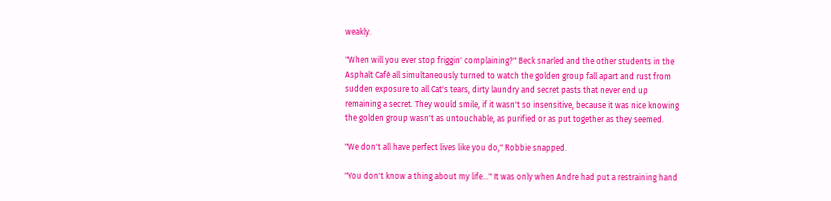weakly.

"When will you ever stop friggin' complaining?" Beck snarled and the other students in the Asphalt Café all simultaneously turned to watch the golden group fall apart and rust from sudden exposure to all Cat's tears, dirty laundry and secret pasts that never end up remaining a secret. They would smile, if it wasn't so insensitive, because it was nice knowing the golden group wasn't as untouchable, as purified or as put together as they seemed.

"We don't all have perfect lives like you do," Robbie snapped.

"You don't know a thing about my life..." It was only when Andre had put a restraining hand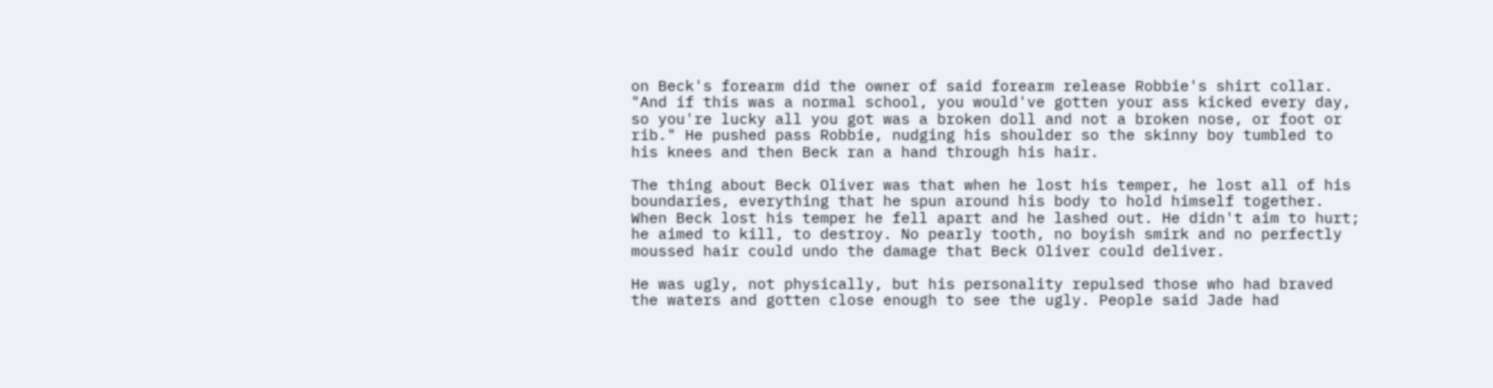on Beck's forearm did the owner of said forearm release Robbie's shirt collar. "And if this was a normal school, you would've gotten your ass kicked every day, so you're lucky all you got was a broken doll and not a broken nose, or foot or rib." He pushed pass Robbie, nudging his shoulder so the skinny boy tumbled to his knees and then Beck ran a hand through his hair.

The thing about Beck Oliver was that when he lost his temper, he lost all of his boundaries, everything that he spun around his body to hold himself together. When Beck lost his temper he fell apart and he lashed out. He didn't aim to hurt; he aimed to kill, to destroy. No pearly tooth, no boyish smirk and no perfectly moussed hair could undo the damage that Beck Oliver could deliver.

He was ugly, not physically, but his personality repulsed those who had braved the waters and gotten close enough to see the ugly. People said Jade had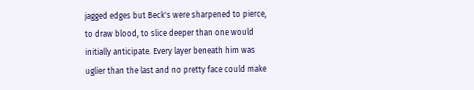jagged edges but Beck's were sharpened to pierce, to draw blood, to slice deeper than one would initially anticipate. Every layer beneath him was uglier than the last and no pretty face could make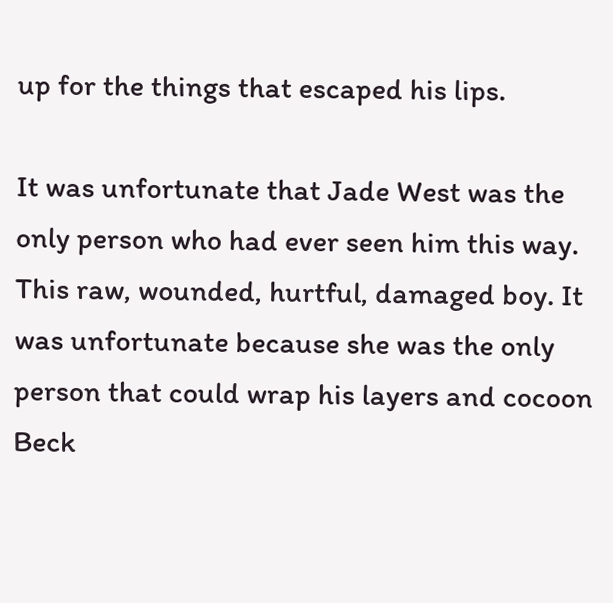up for the things that escaped his lips.

It was unfortunate that Jade West was the only person who had ever seen him this way. This raw, wounded, hurtful, damaged boy. It was unfortunate because she was the only person that could wrap his layers and cocoon Beck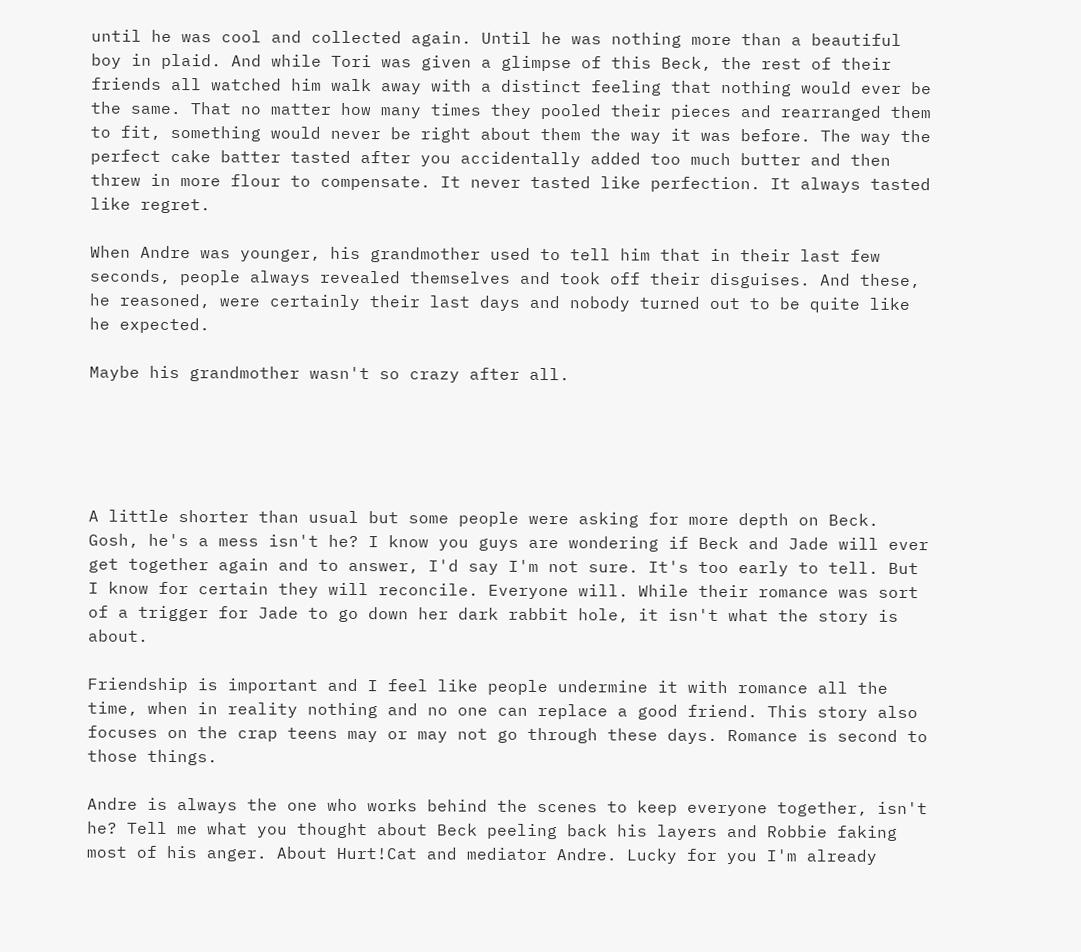until he was cool and collected again. Until he was nothing more than a beautiful boy in plaid. And while Tori was given a glimpse of this Beck, the rest of their friends all watched him walk away with a distinct feeling that nothing would ever be the same. That no matter how many times they pooled their pieces and rearranged them to fit, something would never be right about them the way it was before. The way the perfect cake batter tasted after you accidentally added too much butter and then threw in more flour to compensate. It never tasted like perfection. It always tasted like regret.

When Andre was younger, his grandmother used to tell him that in their last few seconds, people always revealed themselves and took off their disguises. And these, he reasoned, were certainly their last days and nobody turned out to be quite like he expected.

Maybe his grandmother wasn't so crazy after all.





A little shorter than usual but some people were asking for more depth on Beck. Gosh, he's a mess isn't he? I know you guys are wondering if Beck and Jade will ever get together again and to answer, I'd say I'm not sure. It's too early to tell. But I know for certain they will reconcile. Everyone will. While their romance was sort of a trigger for Jade to go down her dark rabbit hole, it isn't what the story is about.

Friendship is important and I feel like people undermine it with romance all the time, when in reality nothing and no one can replace a good friend. This story also focuses on the crap teens may or may not go through these days. Romance is second to those things.

Andre is always the one who works behind the scenes to keep everyone together, isn't he? Tell me what you thought about Beck peeling back his layers and Robbie faking most of his anger. About Hurt!Cat and mediator Andre. Lucky for you I'm already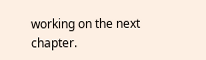working on the next chapter.